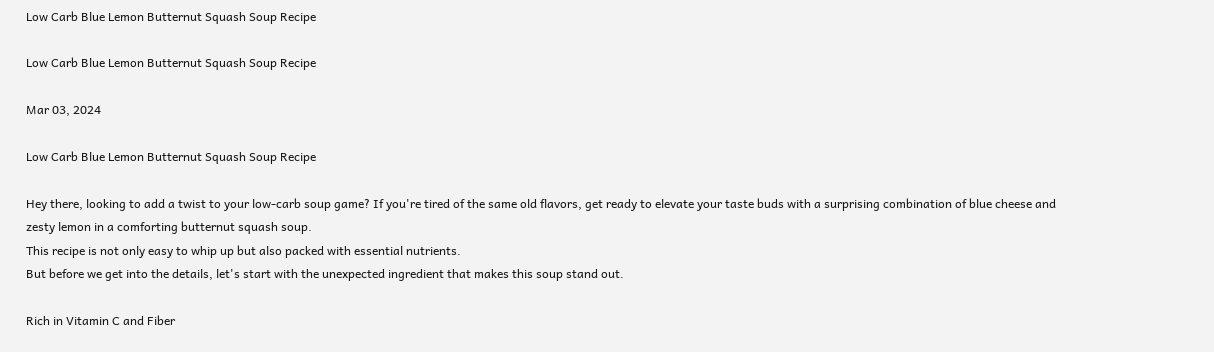Low Carb Blue Lemon Butternut Squash Soup Recipe

Low Carb Blue Lemon Butternut Squash Soup Recipe

Mar 03, 2024

Low Carb Blue Lemon Butternut Squash Soup Recipe

Hey there, looking to add a twist to your low-carb soup game? If you're tired of the same old flavors, get ready to elevate your taste buds with a surprising combination of blue cheese and zesty lemon in a comforting butternut squash soup.
This recipe is not only easy to whip up but also packed with essential nutrients.
But before we get into the details, let's start with the unexpected ingredient that makes this soup stand out.

Rich in Vitamin C and Fiber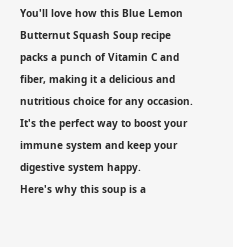You'll love how this Blue Lemon Butternut Squash Soup recipe packs a punch of Vitamin C and fiber, making it a delicious and nutritious choice for any occasion. It's the perfect way to boost your immune system and keep your digestive system happy.
Here's why this soup is a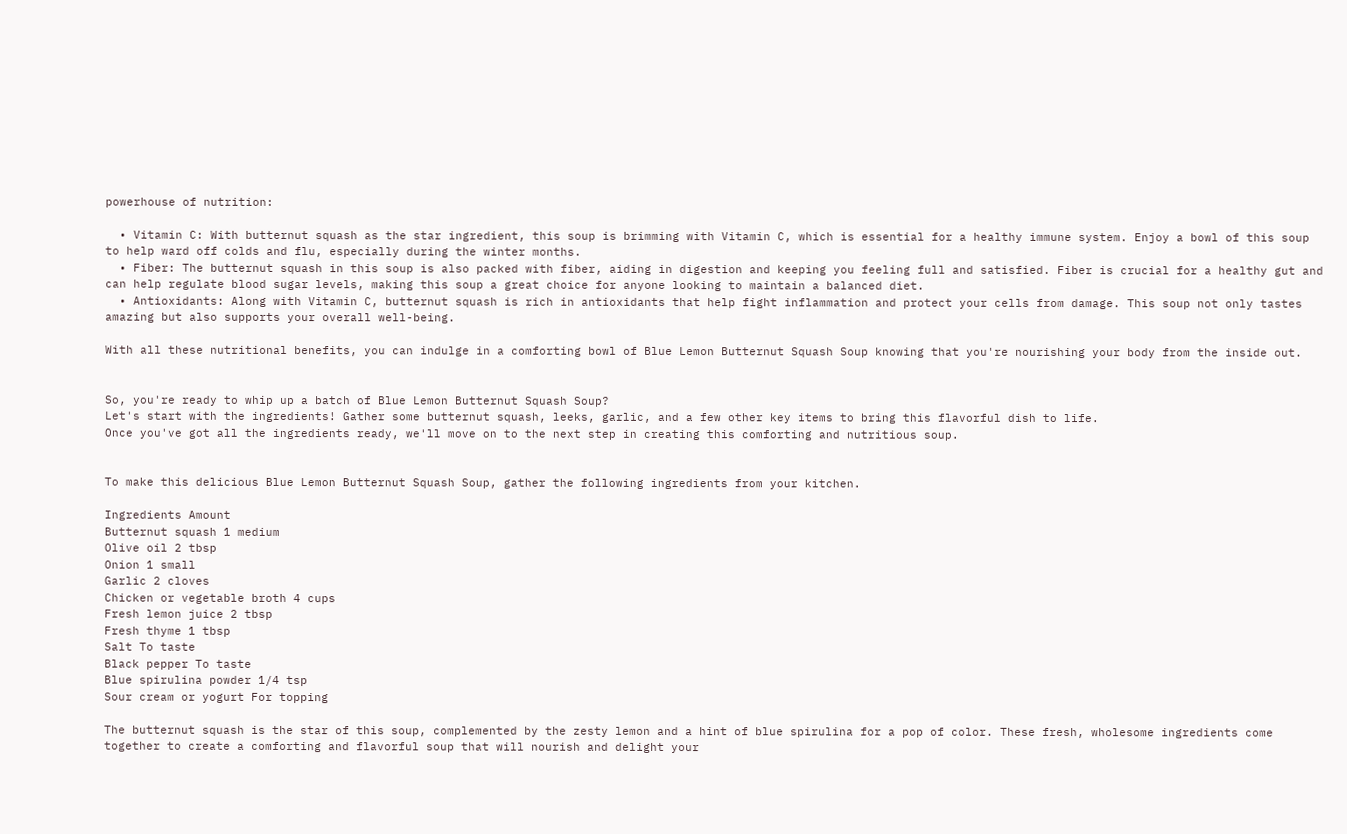powerhouse of nutrition:

  • Vitamin C: With butternut squash as the star ingredient, this soup is brimming with Vitamin C, which is essential for a healthy immune system. Enjoy a bowl of this soup to help ward off colds and flu, especially during the winter months.
  • Fiber: The butternut squash in this soup is also packed with fiber, aiding in digestion and keeping you feeling full and satisfied. Fiber is crucial for a healthy gut and can help regulate blood sugar levels, making this soup a great choice for anyone looking to maintain a balanced diet.
  • Antioxidants: Along with Vitamin C, butternut squash is rich in antioxidants that help fight inflammation and protect your cells from damage. This soup not only tastes amazing but also supports your overall well-being.

With all these nutritional benefits, you can indulge in a comforting bowl of Blue Lemon Butternut Squash Soup knowing that you're nourishing your body from the inside out.


So, you're ready to whip up a batch of Blue Lemon Butternut Squash Soup?
Let's start with the ingredients! Gather some butternut squash, leeks, garlic, and a few other key items to bring this flavorful dish to life.
Once you've got all the ingredients ready, we'll move on to the next step in creating this comforting and nutritious soup.


To make this delicious Blue Lemon Butternut Squash Soup, gather the following ingredients from your kitchen.

Ingredients Amount
Butternut squash 1 medium
Olive oil 2 tbsp
Onion 1 small
Garlic 2 cloves
Chicken or vegetable broth 4 cups
Fresh lemon juice 2 tbsp
Fresh thyme 1 tbsp
Salt To taste
Black pepper To taste
Blue spirulina powder 1/4 tsp
Sour cream or yogurt For topping

The butternut squash is the star of this soup, complemented by the zesty lemon and a hint of blue spirulina for a pop of color. These fresh, wholesome ingredients come together to create a comforting and flavorful soup that will nourish and delight your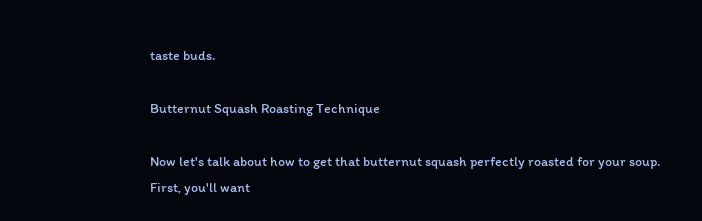taste buds.

Butternut Squash Roasting Technique

Now let's talk about how to get that butternut squash perfectly roasted for your soup.
First, you'll want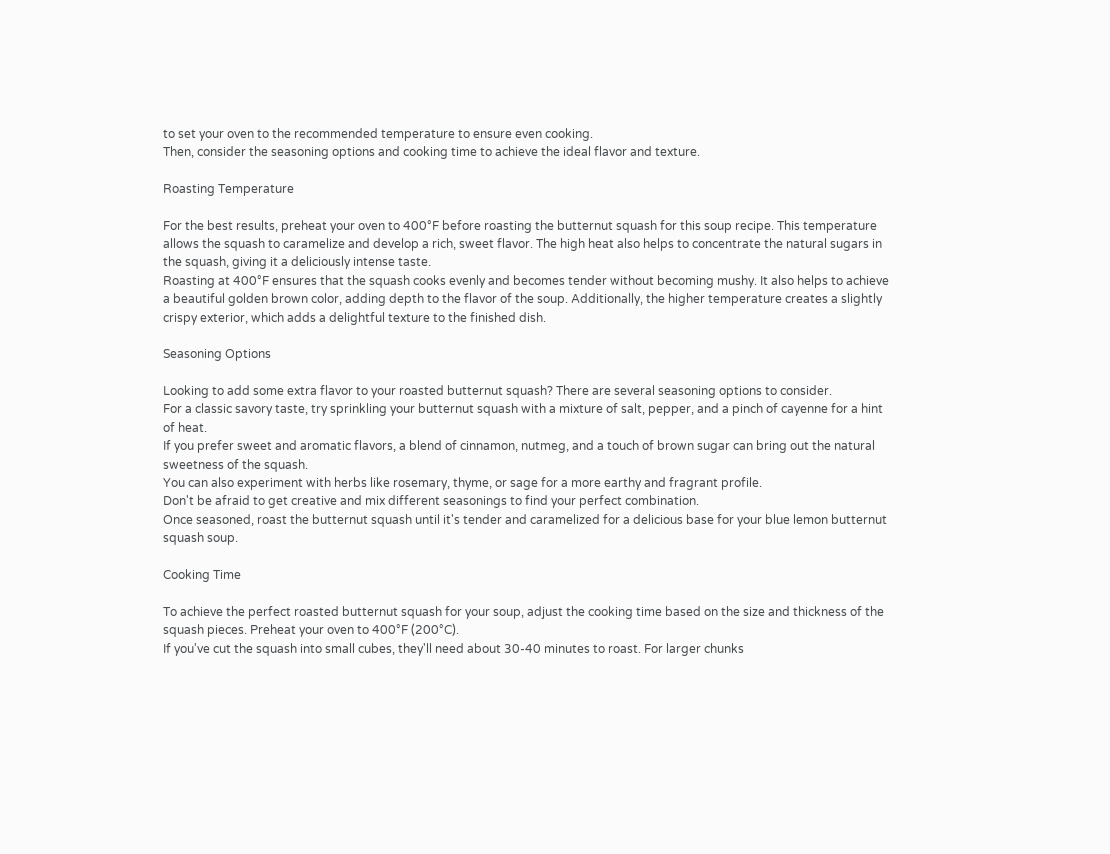to set your oven to the recommended temperature to ensure even cooking.
Then, consider the seasoning options and cooking time to achieve the ideal flavor and texture.

Roasting Temperature

For the best results, preheat your oven to 400°F before roasting the butternut squash for this soup recipe. This temperature allows the squash to caramelize and develop a rich, sweet flavor. The high heat also helps to concentrate the natural sugars in the squash, giving it a deliciously intense taste.
Roasting at 400°F ensures that the squash cooks evenly and becomes tender without becoming mushy. It also helps to achieve a beautiful golden brown color, adding depth to the flavor of the soup. Additionally, the higher temperature creates a slightly crispy exterior, which adds a delightful texture to the finished dish.

Seasoning Options

Looking to add some extra flavor to your roasted butternut squash? There are several seasoning options to consider.
For a classic savory taste, try sprinkling your butternut squash with a mixture of salt, pepper, and a pinch of cayenne for a hint of heat.
If you prefer sweet and aromatic flavors, a blend of cinnamon, nutmeg, and a touch of brown sugar can bring out the natural sweetness of the squash.
You can also experiment with herbs like rosemary, thyme, or sage for a more earthy and fragrant profile.
Don't be afraid to get creative and mix different seasonings to find your perfect combination.
Once seasoned, roast the butternut squash until it's tender and caramelized for a delicious base for your blue lemon butternut squash soup.

Cooking Time

To achieve the perfect roasted butternut squash for your soup, adjust the cooking time based on the size and thickness of the squash pieces. Preheat your oven to 400°F (200°C).
If you've cut the squash into small cubes, they'll need about 30-40 minutes to roast. For larger chunks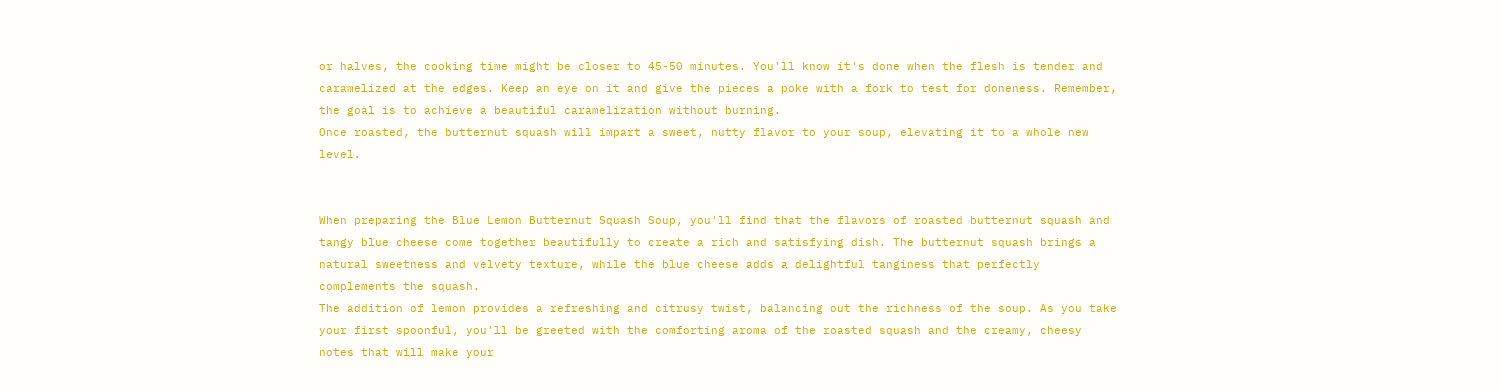or halves, the cooking time might be closer to 45-50 minutes. You'll know it's done when the flesh is tender and caramelized at the edges. Keep an eye on it and give the pieces a poke with a fork to test for doneness. Remember, the goal is to achieve a beautiful caramelization without burning.
Once roasted, the butternut squash will impart a sweet, nutty flavor to your soup, elevating it to a whole new level.


When preparing the Blue Lemon Butternut Squash Soup, you'll find that the flavors of roasted butternut squash and tangy blue cheese come together beautifully to create a rich and satisfying dish. The butternut squash brings a natural sweetness and velvety texture, while the blue cheese adds a delightful tanginess that perfectly complements the squash.
The addition of lemon provides a refreshing and citrusy twist, balancing out the richness of the soup. As you take your first spoonful, you'll be greeted with the comforting aroma of the roasted squash and the creamy, cheesy notes that will make your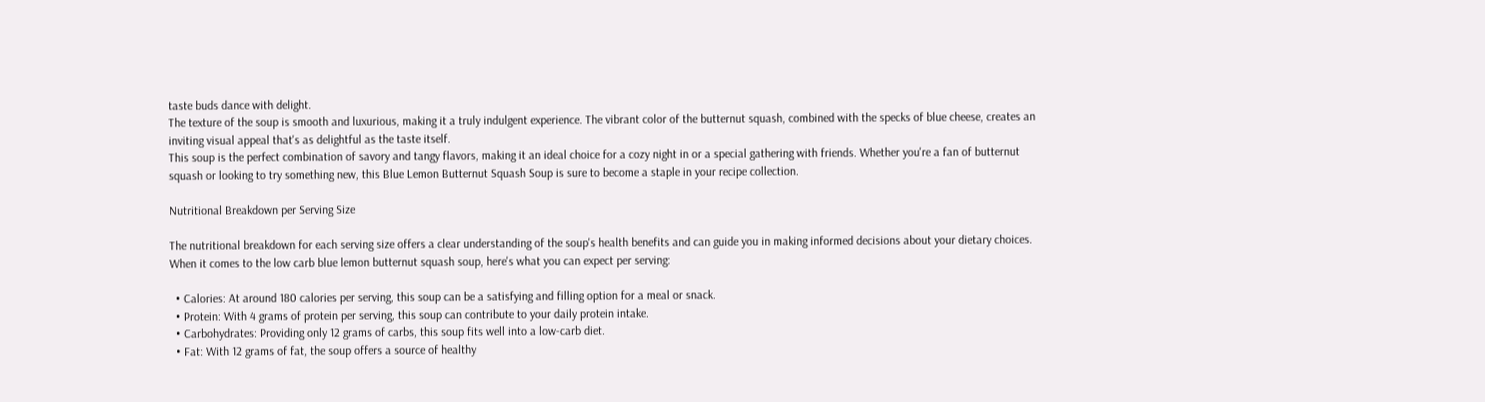taste buds dance with delight.
The texture of the soup is smooth and luxurious, making it a truly indulgent experience. The vibrant color of the butternut squash, combined with the specks of blue cheese, creates an inviting visual appeal that's as delightful as the taste itself.
This soup is the perfect combination of savory and tangy flavors, making it an ideal choice for a cozy night in or a special gathering with friends. Whether you're a fan of butternut squash or looking to try something new, this Blue Lemon Butternut Squash Soup is sure to become a staple in your recipe collection.

Nutritional Breakdown per Serving Size

The nutritional breakdown for each serving size offers a clear understanding of the soup's health benefits and can guide you in making informed decisions about your dietary choices.
When it comes to the low carb blue lemon butternut squash soup, here's what you can expect per serving:

  • Calories: At around 180 calories per serving, this soup can be a satisfying and filling option for a meal or snack.
  • Protein: With 4 grams of protein per serving, this soup can contribute to your daily protein intake.
  • Carbohydrates: Providing only 12 grams of carbs, this soup fits well into a low-carb diet.
  • Fat: With 12 grams of fat, the soup offers a source of healthy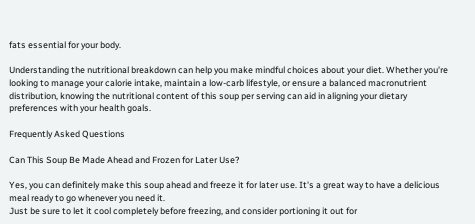fats essential for your body.

Understanding the nutritional breakdown can help you make mindful choices about your diet. Whether you're looking to manage your calorie intake, maintain a low-carb lifestyle, or ensure a balanced macronutrient distribution, knowing the nutritional content of this soup per serving can aid in aligning your dietary preferences with your health goals.

Frequently Asked Questions

Can This Soup Be Made Ahead and Frozen for Later Use?

Yes, you can definitely make this soup ahead and freeze it for later use. It's a great way to have a delicious meal ready to go whenever you need it.
Just be sure to let it cool completely before freezing, and consider portioning it out for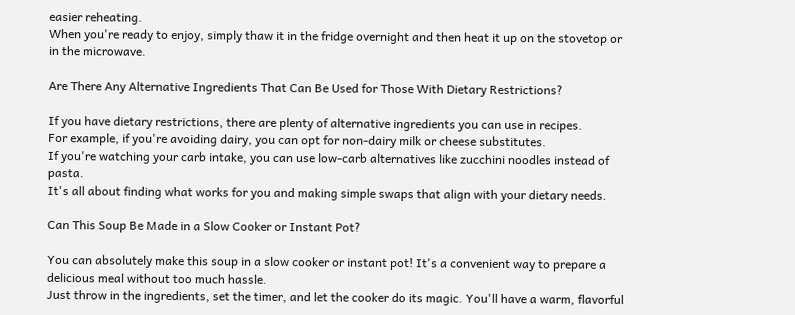easier reheating.
When you're ready to enjoy, simply thaw it in the fridge overnight and then heat it up on the stovetop or in the microwave.

Are There Any Alternative Ingredients That Can Be Used for Those With Dietary Restrictions?

If you have dietary restrictions, there are plenty of alternative ingredients you can use in recipes.
For example, if you're avoiding dairy, you can opt for non-dairy milk or cheese substitutes.
If you're watching your carb intake, you can use low-carb alternatives like zucchini noodles instead of pasta.
It's all about finding what works for you and making simple swaps that align with your dietary needs.

Can This Soup Be Made in a Slow Cooker or Instant Pot?

You can absolutely make this soup in a slow cooker or instant pot! It's a convenient way to prepare a delicious meal without too much hassle.
Just throw in the ingredients, set the timer, and let the cooker do its magic. You'll have a warm, flavorful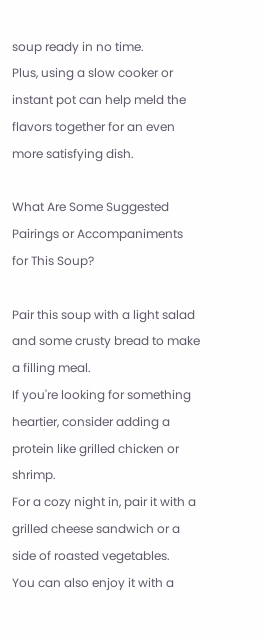soup ready in no time.
Plus, using a slow cooker or instant pot can help meld the flavors together for an even more satisfying dish.

What Are Some Suggested Pairings or Accompaniments for This Soup?

Pair this soup with a light salad and some crusty bread to make a filling meal.
If you're looking for something heartier, consider adding a protein like grilled chicken or shrimp.
For a cozy night in, pair it with a grilled cheese sandwich or a side of roasted vegetables.
You can also enjoy it with a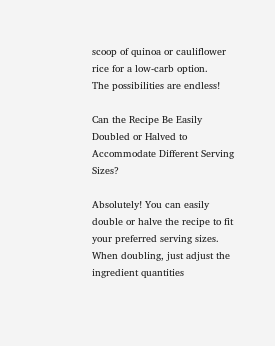scoop of quinoa or cauliflower rice for a low-carb option.
The possibilities are endless!

Can the Recipe Be Easily Doubled or Halved to Accommodate Different Serving Sizes?

Absolutely! You can easily double or halve the recipe to fit your preferred serving sizes.
When doubling, just adjust the ingredient quantities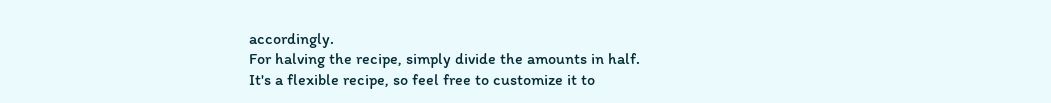accordingly.
For halving the recipe, simply divide the amounts in half.
It's a flexible recipe, so feel free to customize it to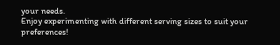your needs.
Enjoy experimenting with different serving sizes to suit your preferences!